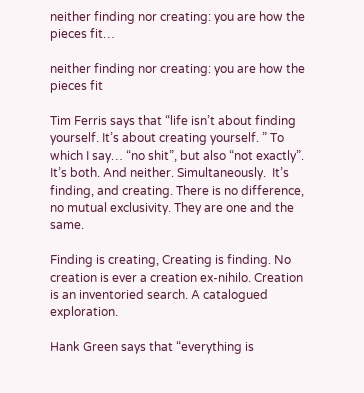neither finding nor creating: you are how the pieces fit…

neither finding nor creating: you are how the pieces fit

Tim Ferris says that “life isn’t about finding yourself. It’s about creating yourself. ” To which I say… “no shit”, but also “not exactly”. It’s both. And neither. Simultaneously.  It’s finding, and creating. There is no difference, no mutual exclusivity. They are one and the same.

Finding is creating, Creating is finding. No creation is ever a creation ex-nihilo. Creation is an inventoried search. A catalogued exploration.

Hank Green says that “everything is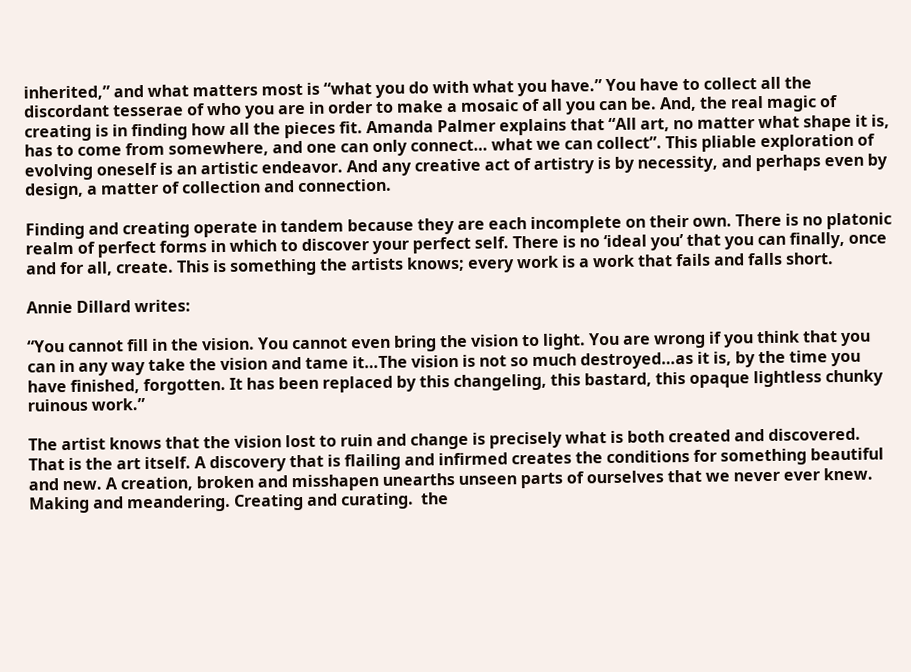inherited,” and what matters most is “what you do with what you have.” You have to collect all the discordant tesserae of who you are in order to make a mosaic of all you can be. And, the real magic of creating is in finding how all the pieces fit. Amanda Palmer explains that “All art, no matter what shape it is, has to come from somewhere, and one can only connect… what we can collect”. This pliable exploration of evolving oneself is an artistic endeavor. And any creative act of artistry is by necessity, and perhaps even by design, a matter of collection and connection.

Finding and creating operate in tandem because they are each incomplete on their own. There is no platonic realm of perfect forms in which to discover your perfect self. There is no ‘ideal you’ that you can finally, once and for all, create. This is something the artists knows; every work is a work that fails and falls short.

Annie Dillard writes:

“You cannot fill in the vision. You cannot even bring the vision to light. You are wrong if you think that you can in any way take the vision and tame it…The vision is not so much destroyed…as it is, by the time you have finished, forgotten. It has been replaced by this changeling, this bastard, this opaque lightless chunky ruinous work.”

The artist knows that the vision lost to ruin and change is precisely what is both created and discovered. That is the art itself. A discovery that is flailing and infirmed creates the conditions for something beautiful and new. A creation, broken and misshapen unearths unseen parts of ourselves that we never ever knew. Making and meandering. Creating and curating.  the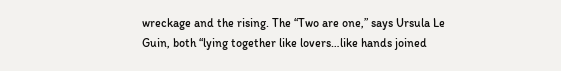wreckage and the rising. The “Two are one,” says Ursula Le Guin, both “lying together like lovers…like hands joined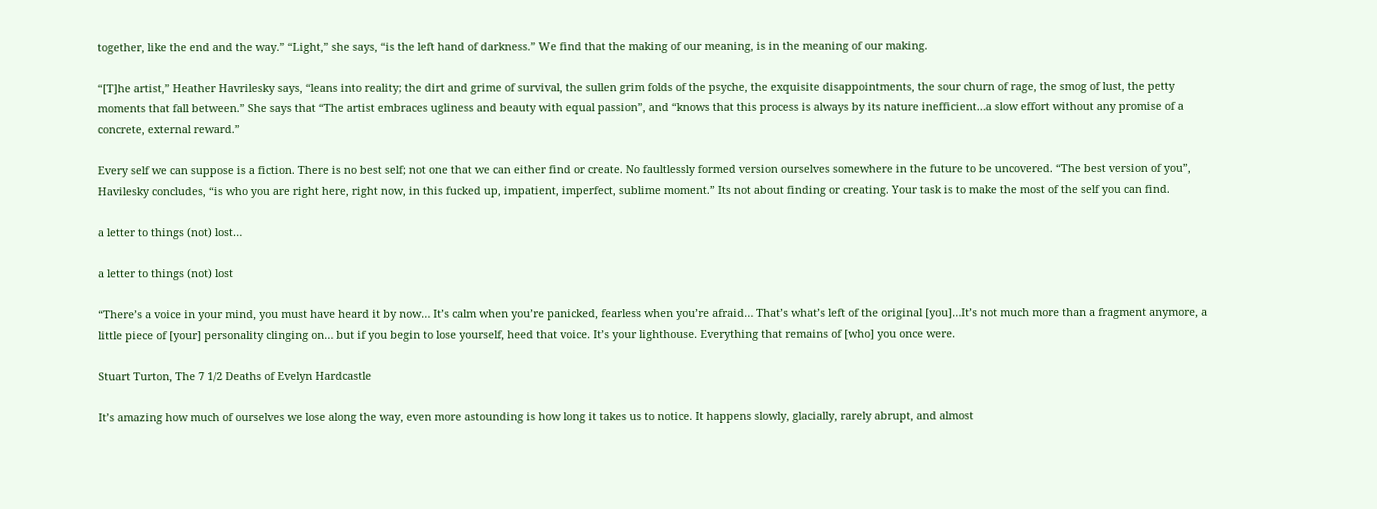together, like the end and the way.” “Light,” she says, “is the left hand of darkness.” We find that the making of our meaning, is in the meaning of our making.

“[T]he artist,” Heather Havrilesky says, “leans into reality; the dirt and grime of survival, the sullen grim folds of the psyche, the exquisite disappointments, the sour churn of rage, the smog of lust, the petty moments that fall between.” She says that “The artist embraces ugliness and beauty with equal passion”, and “knows that this process is always by its nature inefficient…a slow effort without any promise of a concrete, external reward.”

Every self we can suppose is a fiction. There is no best self; not one that we can either find or create. No faultlessly formed version ourselves somewhere in the future to be uncovered. “The best version of you”, Havilesky concludes, “is who you are right here, right now, in this fucked up, impatient, imperfect, sublime moment.” Its not about finding or creating. Your task is to make the most of the self you can find.

a letter to things (not) lost…

a letter to things (not) lost

“There’s a voice in your mind, you must have heard it by now… It’s calm when you’re panicked, fearless when you’re afraid… That’s what’s left of the original [you]…It’s not much more than a fragment anymore, a little piece of [your] personality clinging on… but if you begin to lose yourself, heed that voice. It’s your lighthouse. Everything that remains of [who] you once were.

Stuart Turton, The 7 1/2 Deaths of Evelyn Hardcastle

It’s amazing how much of ourselves we lose along the way, even more astounding is how long it takes us to notice. It happens slowly, glacially, rarely abrupt, and almost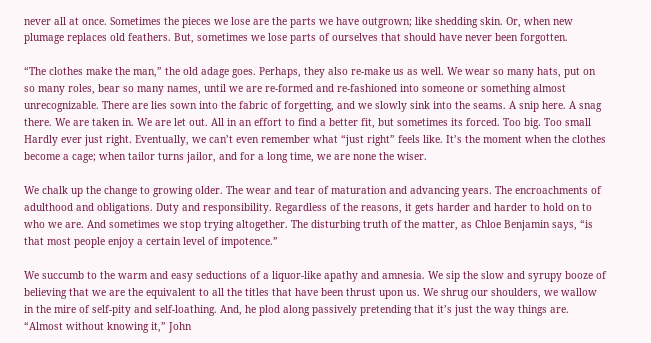never all at once. Sometimes the pieces we lose are the parts we have outgrown; like shedding skin. Or, when new plumage replaces old feathers. But, sometimes we lose parts of ourselves that should have never been forgotten.

“The clothes make the man,” the old adage goes. Perhaps, they also re-make us as well. We wear so many hats, put on so many roles, bear so many names, until we are re-formed and re-fashioned into someone or something almost unrecognizable. There are lies sown into the fabric of forgetting, and we slowly sink into the seams. A snip here. A snag there. We are taken in. We are let out. All in an effort to find a better fit, but sometimes its forced. Too big. Too small Hardly ever just right. Eventually, we can’t even remember what “just right” feels like. It’s the moment when the clothes become a cage; when tailor turns jailor, and for a long time, we are none the wiser.

We chalk up the change to growing older. The wear and tear of maturation and advancing years. The encroachments of adulthood and obligations. Duty and responsibility. Regardless of the reasons, it gets harder and harder to hold on to who we are. And sometimes we stop trying altogether. The disturbing truth of the matter, as Chloe Benjamin says, “is that most people enjoy a certain level of impotence.”

We succumb to the warm and easy seductions of a liquor-like apathy and amnesia. We sip the slow and syrupy booze of believing that we are the equivalent to all the titles that have been thrust upon us. We shrug our shoulders, we wallow in the mire of self-pity and self-loathing. And, he plod along passively pretending that it’s just the way things are. “Almost without knowing it,” John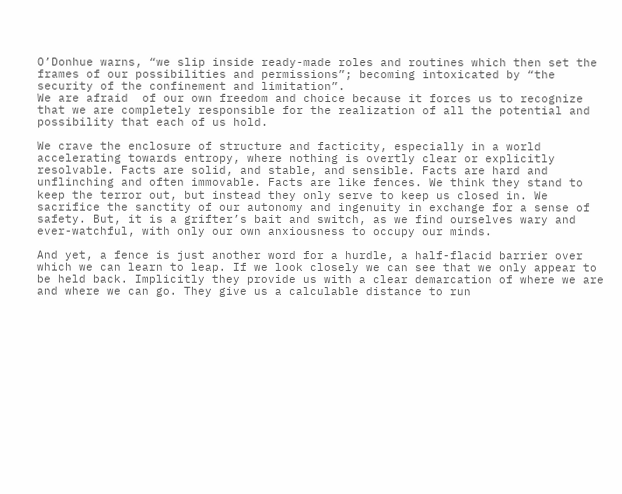O’Donhue warns, “we slip inside ready-made roles and routines which then set the frames of our possibilities and permissions”; becoming intoxicated by “the security of the confinement and limitation”.
We are afraid  of our own freedom and choice because it forces us to recognize that we are completely responsible for the realization of all the potential and possibility that each of us hold.

We crave the enclosure of structure and facticity, especially in a world accelerating towards entropy, where nothing is overtly clear or explicitly resolvable. Facts are solid, and stable, and sensible. Facts are hard and unflinching and often immovable. Facts are like fences. We think they stand to keep the terror out, but instead they only serve to keep us closed in. We sacrifice the sanctity of our autonomy and ingenuity in exchange for a sense of safety. But, it is a grifter’s bait and switch, as we find ourselves wary and ever-watchful, with only our own anxiousness to occupy our minds.

And yet, a fence is just another word for a hurdle, a half-flacid barrier over which we can learn to leap. If we look closely we can see that we only appear to be held back. Implicitly they provide us with a clear demarcation of where we are and where we can go. They give us a calculable distance to run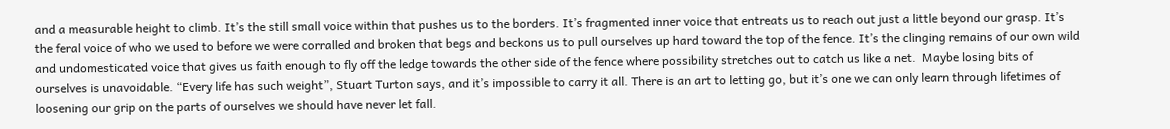and a measurable height to climb. It’s the still small voice within that pushes us to the borders. It’s fragmented inner voice that entreats us to reach out just a little beyond our grasp. It’s the feral voice of who we used to before we were corralled and broken that begs and beckons us to pull ourselves up hard toward the top of the fence. It’s the clinging remains of our own wild and undomesticated voice that gives us faith enough to fly off the ledge towards the other side of the fence where possibility stretches out to catch us like a net.  Maybe losing bits of ourselves is unavoidable. “Every life has such weight”, Stuart Turton says, and it’s impossible to carry it all. There is an art to letting go, but it’s one we can only learn through lifetimes of loosening our grip on the parts of ourselves we should have never let fall.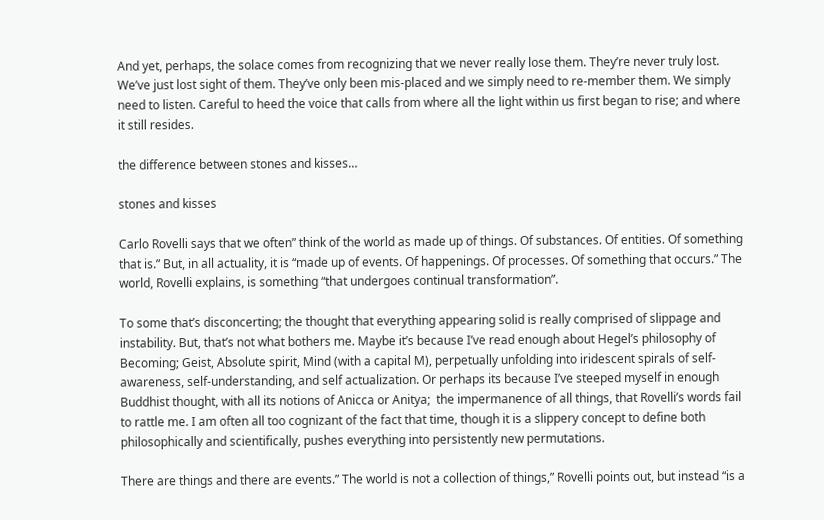And yet, perhaps, the solace comes from recognizing that we never really lose them. They’re never truly lost. We’ve just lost sight of them. They’ve only been mis-placed and we simply need to re-member them. We simply need to listen. Careful to heed the voice that calls from where all the light within us first began to rise; and where it still resides.

the difference between stones and kisses…

stones and kisses

Carlo Rovelli says that we often” think of the world as made up of things. Of substances. Of entities. Of something that is.” But, in all actuality, it is “made up of events. Of happenings. Of processes. Of something that occurs.” The world, Rovelli explains, is something “that undergoes continual transformation”.

To some that’s disconcerting; the thought that everything appearing solid is really comprised of slippage and instability. But, that’s not what bothers me. Maybe it’s because I’ve read enough about Hegel’s philosophy of Becoming; Geist, Absolute spirit, Mind (with a capital M), perpetually unfolding into iridescent spirals of self-awareness, self-understanding, and self actualization. Or perhaps its because I’ve steeped myself in enough Buddhist thought, with all its notions of Anicca or Anitya;  the impermanence of all things, that Rovelli’s words fail to rattle me. I am often all too cognizant of the fact that time, though it is a slippery concept to define both philosophically and scientifically, pushes everything into persistently new permutations.

There are things and there are events.” The world is not a collection of things,” Rovelli points out, but instead “is a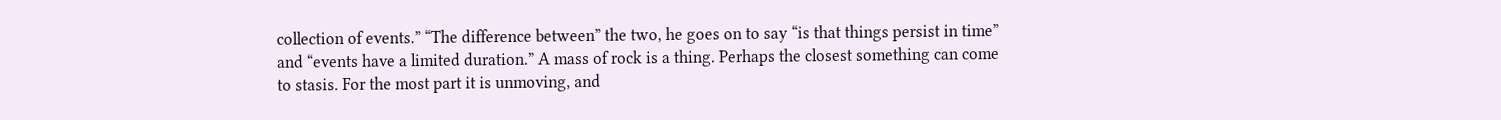collection of events.” “The difference between” the two, he goes on to say “is that things persist in time” and “events have a limited duration.” A mass of rock is a thing. Perhaps the closest something can come to stasis. For the most part it is unmoving, and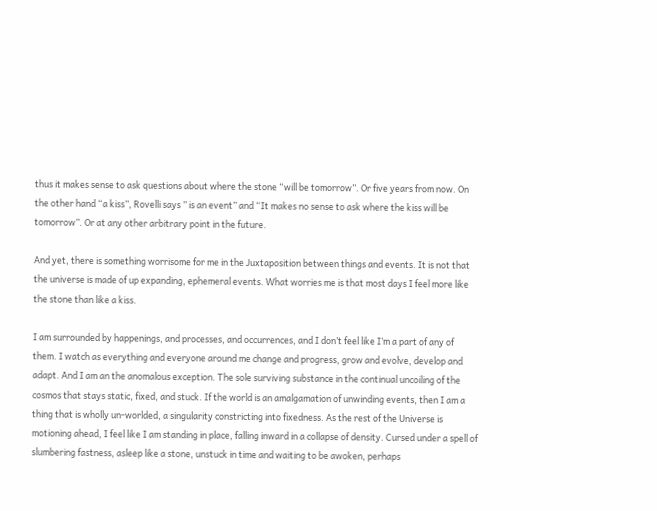thus it makes sense to ask questions about where the stone “will be tomorrow”. Or five years from now. On the other hand “a kiss”, Rovelli says ” is an event” and “It makes no sense to ask where the kiss will be tomorrow”. Or at any other arbitrary point in the future.

And yet, there is something worrisome for me in the Juxtaposition between things and events. It is not that the universe is made of up expanding, ephemeral events. What worries me is that most days I feel more like the stone than like a kiss.

I am surrounded by happenings, and processes, and occurrences, and I don’t feel like I’m a part of any of them. I watch as everything and everyone around me change and progress, grow and evolve, develop and adapt. And I am an the anomalous exception. The sole surviving substance in the continual uncoiling of the cosmos that stays static, fixed, and stuck. If the world is an amalgamation of unwinding events, then I am a thing that is wholly un-worlded, a singularity constricting into fixedness. As the rest of the Universe is motioning ahead, I feel like I am standing in place, falling inward in a collapse of density. Cursed under a spell of slumbering fastness, asleep like a stone, unstuck in time and waiting to be awoken, perhaps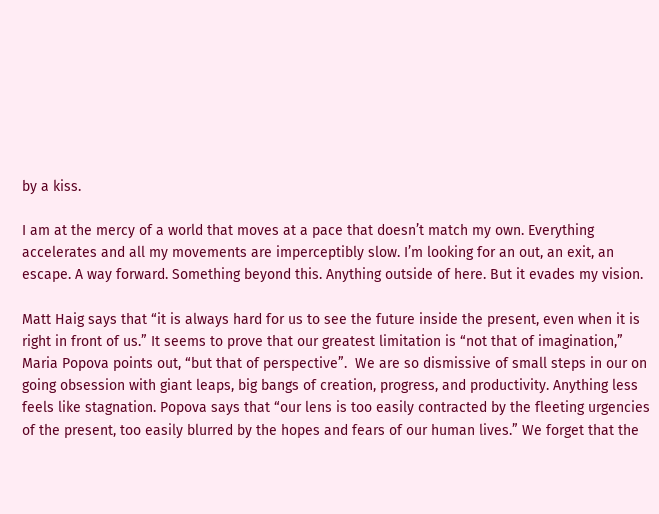by a kiss.

I am at the mercy of a world that moves at a pace that doesn’t match my own. Everything accelerates and all my movements are imperceptibly slow. I’m looking for an out, an exit, an escape. A way forward. Something beyond this. Anything outside of here. But it evades my vision.

Matt Haig says that “it is always hard for us to see the future inside the present, even when it is right in front of us.” It seems to prove that our greatest limitation is “not that of imagination,” Maria Popova points out, “but that of perspective”.  We are so dismissive of small steps in our on going obsession with giant leaps, big bangs of creation, progress, and productivity. Anything less feels like stagnation. Popova says that “our lens is too easily contracted by the fleeting urgencies of the present, too easily blurred by the hopes and fears of our human lives.” We forget that the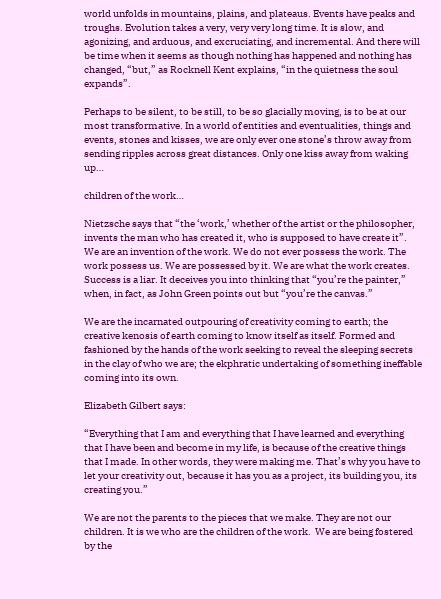world unfolds in mountains, plains, and plateaus. Events have peaks and troughs. Evolution takes a very, very very long time. It is slow, and agonizing, and arduous, and excruciating, and incremental. And there will be time when it seems as though nothing has happened and nothing has changed, “but,” as Rocknell Kent explains, “in the quietness the soul expands”.

Perhaps to be silent, to be still, to be so glacially moving, is to be at our most transformative. In a world of entities and eventualities, things and events, stones and kisses, we are only ever one stone’s throw away from sending ripples across great distances. Only one kiss away from waking up…

children of the work…

Nietzsche says that “the ‘work,’ whether of the artist or the philosopher, invents the man who has created it, who is supposed to have create it”. We are an invention of the work. We do not ever possess the work. The work possess us. We are possessed by it. We are what the work creates. Success is a liar. It deceives you into thinking that “you’re the painter,” when, in fact, as John Green points out but “you’re the canvas.”

We are the incarnated outpouring of creativity coming to earth; the creative kenosis of earth coming to know itself as itself. Formed and fashioned by the hands of the work seeking to reveal the sleeping secrets in the clay of who we are; the ekphratic undertaking of something ineffable coming into its own.

Elizabeth Gilbert says:

“Everything that I am and everything that I have learned and everything that I have been and become in my life, is because of the creative things that I made. In other words, they were making me. That’s why you have to let your creativity out, because it has you as a project, its building you, its creating you.”

We are not the parents to the pieces that we make. They are not our children. It is we who are the children of the work.  We are being fostered by the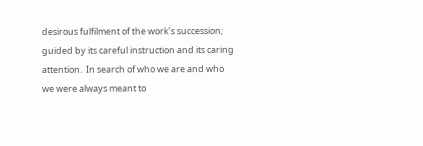desirous fulfilment of the work’s succession; guided by its careful instruction and its caring attention.  In search of who we are and who we were always meant to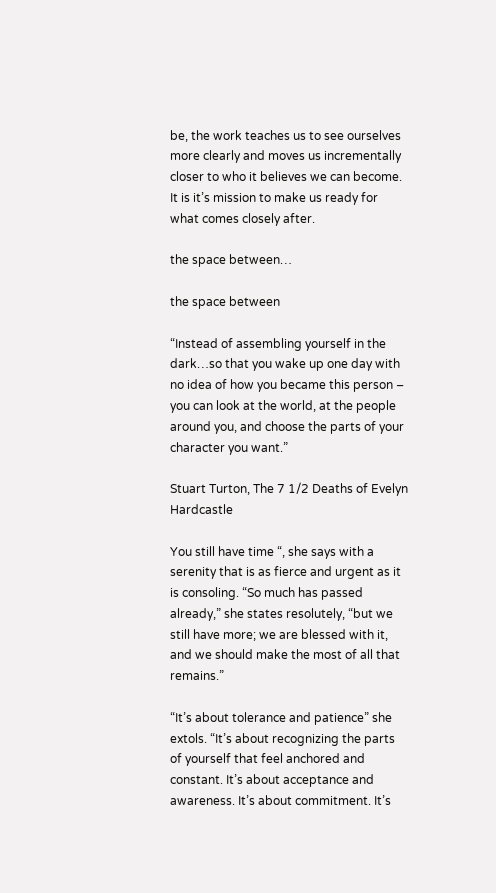be, the work teaches us to see ourselves more clearly and moves us incrementally closer to who it believes we can become. It is it’s mission to make us ready for what comes closely after.

the space between…

the space between

“Instead of assembling yourself in the dark…so that you wake up one day with no idea of how you became this person – you can look at the world, at the people around you, and choose the parts of your character you want.”

Stuart Turton, The 7 1/2 Deaths of Evelyn Hardcastle

You still have time “, she says with a serenity that is as fierce and urgent as it is consoling. “So much has passed already,” she states resolutely, “but we still have more; we are blessed with it, and we should make the most of all that remains.”

“It’s about tolerance and patience” she extols. “It’s about recognizing the parts of yourself that feel anchored and constant. It’s about acceptance and awareness. It’s about commitment. It’s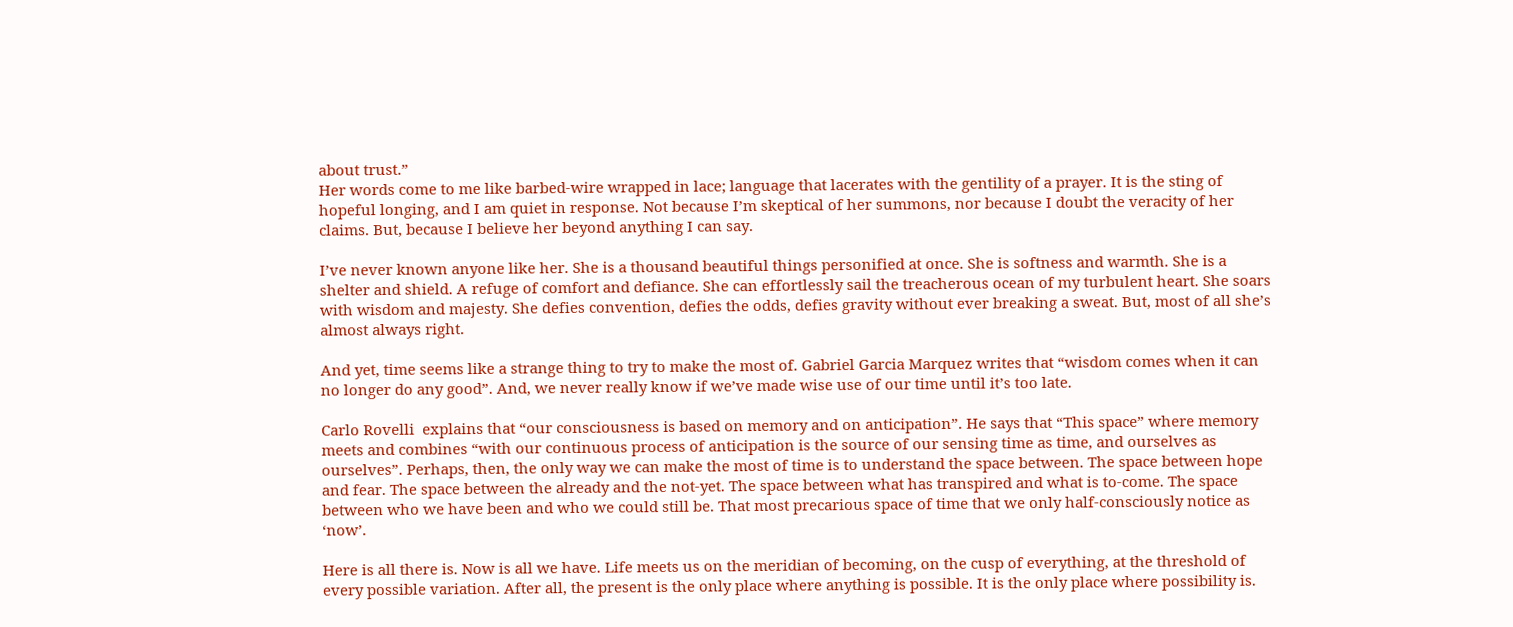about trust.”
Her words come to me like barbed-wire wrapped in lace; language that lacerates with the gentility of a prayer. It is the sting of hopeful longing, and I am quiet in response. Not because I’m skeptical of her summons, nor because I doubt the veracity of her claims. But, because I believe her beyond anything I can say.

I’ve never known anyone like her. She is a thousand beautiful things personified at once. She is softness and warmth. She is a shelter and shield. A refuge of comfort and defiance. She can effortlessly sail the treacherous ocean of my turbulent heart. She soars with wisdom and majesty. She defies convention, defies the odds, defies gravity without ever breaking a sweat. But, most of all she’s almost always right.

And yet, time seems like a strange thing to try to make the most of. Gabriel Garcia Marquez writes that “wisdom comes when it can no longer do any good”. And, we never really know if we’ve made wise use of our time until it’s too late.

Carlo Rovelli  explains that “our consciousness is based on memory and on anticipation”. He says that “This space” where memory meets and combines “with our continuous process of anticipation is the source of our sensing time as time, and ourselves as ourselves”. Perhaps, then, the only way we can make the most of time is to understand the space between. The space between hope and fear. The space between the already and the not-yet. The space between what has transpired and what is to-come. The space between who we have been and who we could still be. That most precarious space of time that we only half-consciously notice as ‘now’.

Here is all there is. Now is all we have. Life meets us on the meridian of becoming, on the cusp of everything, at the threshold of every possible variation. After all, the present is the only place where anything is possible. It is the only place where possibility is.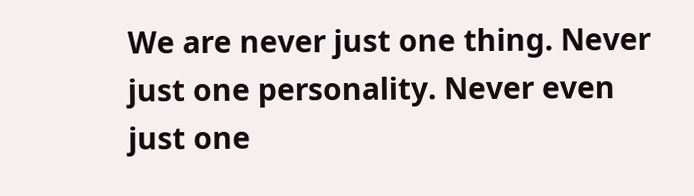We are never just one thing. Never just one personality. Never even just one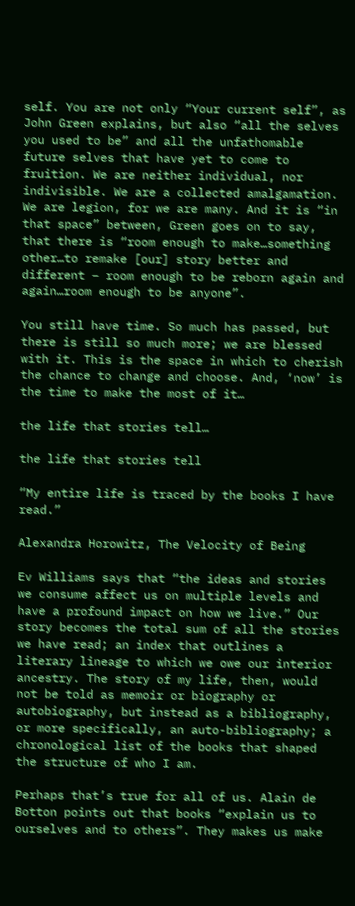self. You are not only “Your current self”, as John Green explains, but also “all the selves you used to be” and all the unfathomable future selves that have yet to come to fruition. We are neither individual, nor indivisible. We are a collected amalgamation. We are legion, for we are many. And it is “in that space” between, Green goes on to say, that there is “room enough to make…something other…to remake [our] story better and different – room enough to be reborn again and again…room enough to be anyone”.

You still have time. So much has passed, but there is still so much more; we are blessed with it. This is the space in which to cherish the chance to change and choose. And, ‘now’ is the time to make the most of it…

the life that stories tell…

the life that stories tell

“My entire life is traced by the books I have read.”

Alexandra Horowitz, The Velocity of Being

Ev Williams says that “the ideas and stories we consume affect us on multiple levels and have a profound impact on how we live.” Our story becomes the total sum of all the stories we have read; an index that outlines a literary lineage to which we owe our interior ancestry. The story of my life, then, would not be told as memoir or biography or autobiography, but instead as a bibliography, or more specifically, an auto-bibliography; a chronological list of the books that shaped the structure of who I am.

Perhaps that’s true for all of us. Alain de Botton points out that books “explain us to ourselves and to others”. They makes us make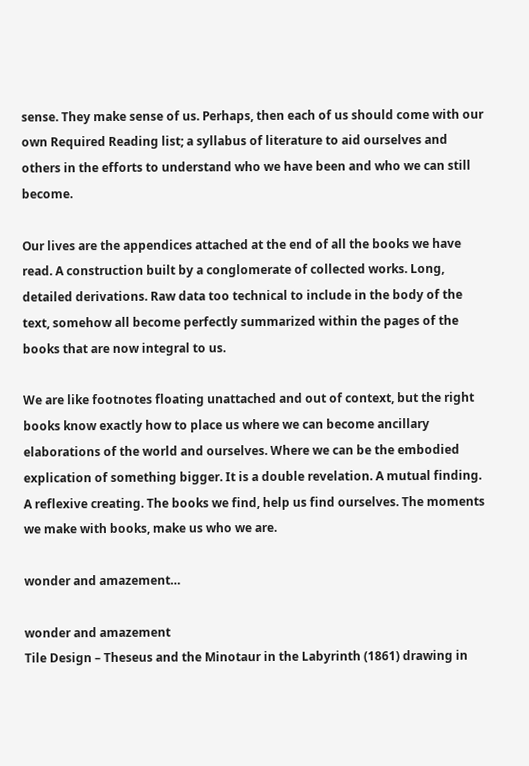sense. They make sense of us. Perhaps, then each of us should come with our own Required Reading list; a syllabus of literature to aid ourselves and others in the efforts to understand who we have been and who we can still become.

Our lives are the appendices attached at the end of all the books we have read. A construction built by a conglomerate of collected works. Long, detailed derivations. Raw data too technical to include in the body of the text, somehow all become perfectly summarized within the pages of the books that are now integral to us.

We are like footnotes floating unattached and out of context, but the right books know exactly how to place us where we can become ancillary elaborations of the world and ourselves. Where we can be the embodied explication of something bigger. It is a double revelation. A mutual finding. A reflexive creating. The books we find, help us find ourselves. The moments we make with books, make us who we are.

wonder and amazement…

wonder and amazement
Tile Design – Theseus and the Minotaur in the Labyrinth (1861) drawing in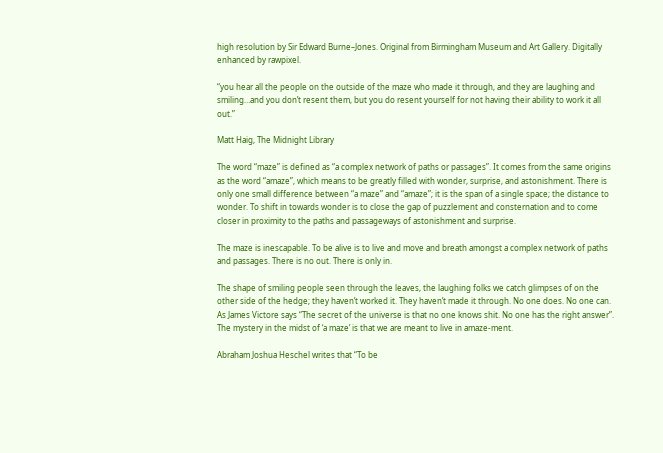high resolution by Sir Edward Burne–Jones. Original from Birmingham Museum and Art Gallery. Digitally enhanced by rawpixel.

“you hear all the people on the outside of the maze who made it through, and they are laughing and smiling…and you don’t resent them, but you do resent yourself for not having their ability to work it all out.”

Matt Haig, The Midnight Library

The word “maze” is defined as “a complex network of paths or passages”. It comes from the same origins as the word “amaze”, which means to be greatly filled with wonder, surprise, and astonishment. There is only one small difference between “a maze” and “amaze”; it is the span of a single space; the distance to wonder. To shift in towards wonder is to close the gap of puzzlement and consternation and to come closer in proximity to the paths and passageways of astonishment and surprise.

The maze is inescapable. To be alive is to live and move and breath amongst a complex network of paths and passages. There is no out. There is only in.

The shape of smiling people seen through the leaves, the laughing folks we catch glimpses of on the other side of the hedge; they haven’t worked it. They haven’t made it through. No one does. No one can. As James Victore says “The secret of the universe is that no one knows shit. No one has the right answer”. The mystery in the midst of ‘a maze’ is that we are meant to live in amaze-ment.

Abraham Joshua Heschel writes that “To be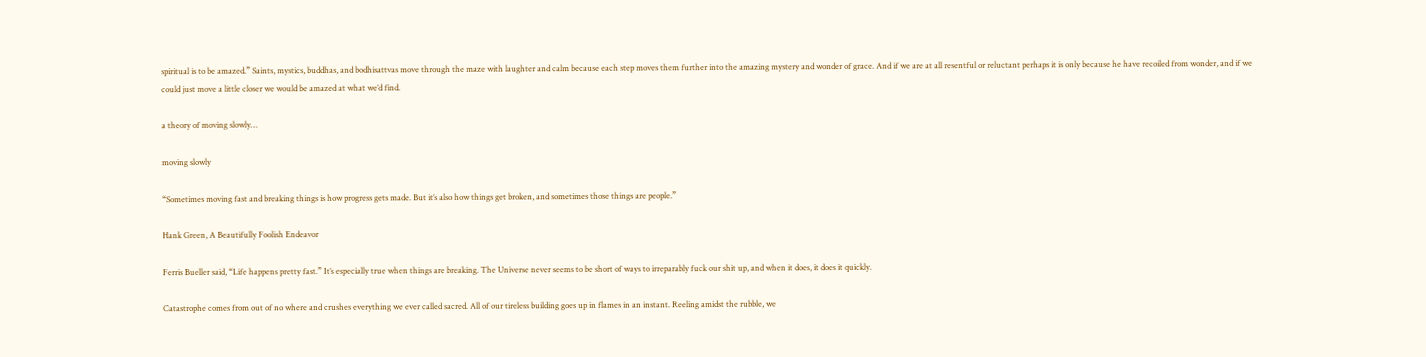spiritual is to be amazed.” Saints, mystics, buddhas, and bodhisattvas move through the maze with laughter and calm because each step moves them further into the amazing mystery and wonder of grace. And if we are at all resentful or reluctant perhaps it is only because he have recoiled from wonder, and if we could just move a little closer we would be amazed at what we’d find.

a theory of moving slowly…

moving slowly

“Sometimes moving fast and breaking things is how progress gets made. But it’s also how things get broken, and sometimes those things are people.”

Hank Green, A Beautifully Foolish Endeavor

Ferris Bueller said, “Life happens pretty fast.” It’s especially true when things are breaking. The Universe never seems to be short of ways to irreparably fuck our shit up, and when it does, it does it quickly.

Catastrophe comes from out of no where and crushes everything we ever called sacred. All of our tireless building goes up in flames in an instant. Reeling amidst the rubble, we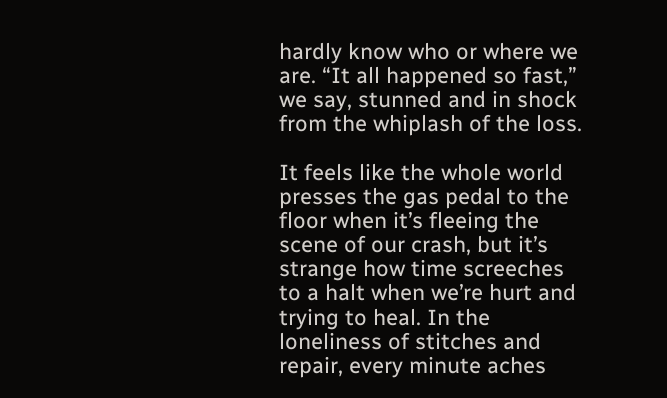hardly know who or where we are. “It all happened so fast,” we say, stunned and in shock from the whiplash of the loss.

It feels like the whole world presses the gas pedal to the floor when it’s fleeing the scene of our crash, but it’s strange how time screeches to a halt when we’re hurt and trying to heal. In the loneliness of stitches and repair, every minute aches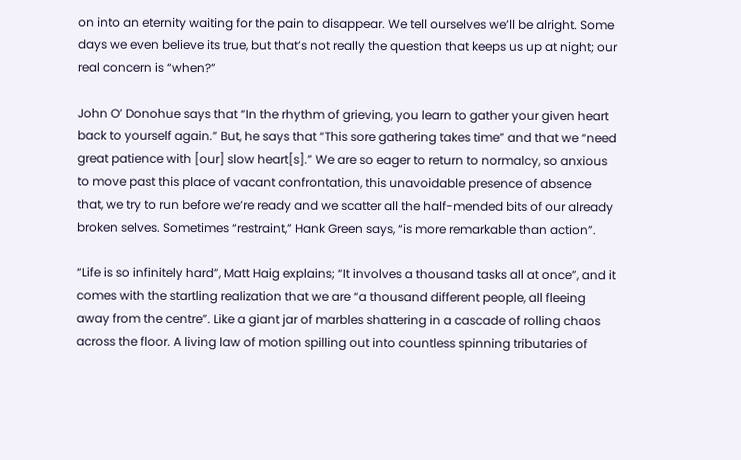on into an eternity waiting for the pain to disappear. We tell ourselves we’ll be alright. Some days we even believe its true, but that’s not really the question that keeps us up at night; our real concern is “when?”

John O’ Donohue says that “In the rhythm of grieving, you learn to gather your given heart back to yourself again.” But, he says that “This sore gathering takes time” and that we “need great patience with [our] slow heart[s].” We are so eager to return to normalcy, so anxious to move past this place of vacant confrontation, this unavoidable presence of absence that, we try to run before we’re ready and we scatter all the half-mended bits of our already broken selves. Sometimes “restraint,” Hank Green says, “is more remarkable than action”.

“Life is so infinitely hard”, Matt Haig explains; “It involves a thousand tasks all at once”, and it comes with the startling realization that we are “a thousand different people, all fleeing away from the centre”. Like a giant jar of marbles shattering in a cascade of rolling chaos across the floor. A living law of motion spilling out into countless spinning tributaries of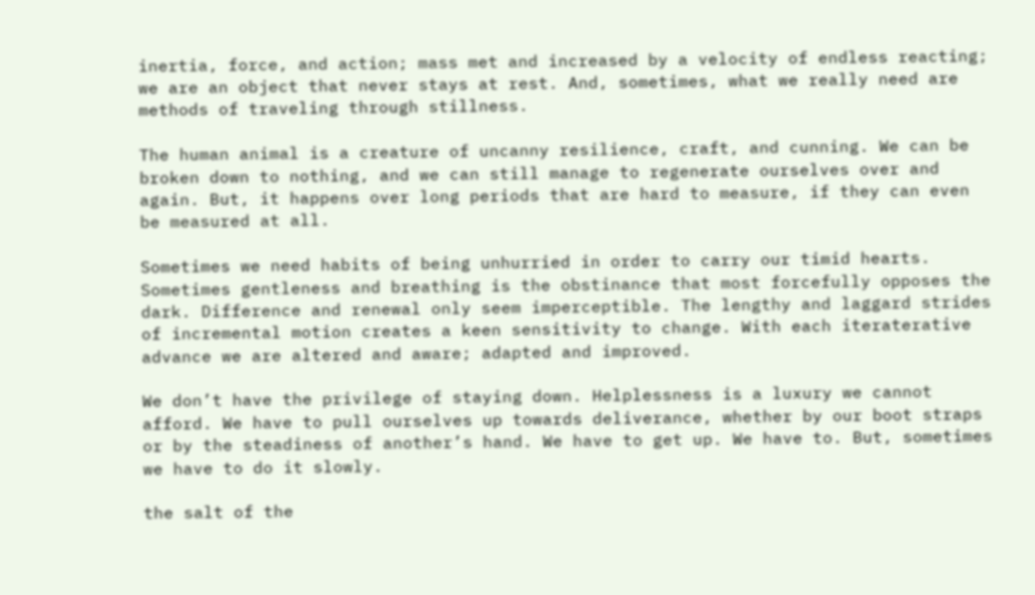inertia, force, and action; mass met and increased by a velocity of endless reacting; we are an object that never stays at rest. And, sometimes, what we really need are methods of traveling through stillness.

The human animal is a creature of uncanny resilience, craft, and cunning. We can be broken down to nothing, and we can still manage to regenerate ourselves over and again. But, it happens over long periods that are hard to measure, if they can even be measured at all.

Sometimes we need habits of being unhurried in order to carry our timid hearts. Sometimes gentleness and breathing is the obstinance that most forcefully opposes the dark. Difference and renewal only seem imperceptible. The lengthy and laggard strides of incremental motion creates a keen sensitivity to change. With each iteraterative advance we are altered and aware; adapted and improved.

We don’t have the privilege of staying down. Helplessness is a luxury we cannot afford. We have to pull ourselves up towards deliverance, whether by our boot straps or by the steadiness of another’s hand. We have to get up. We have to. But, sometimes we have to do it slowly.

the salt of the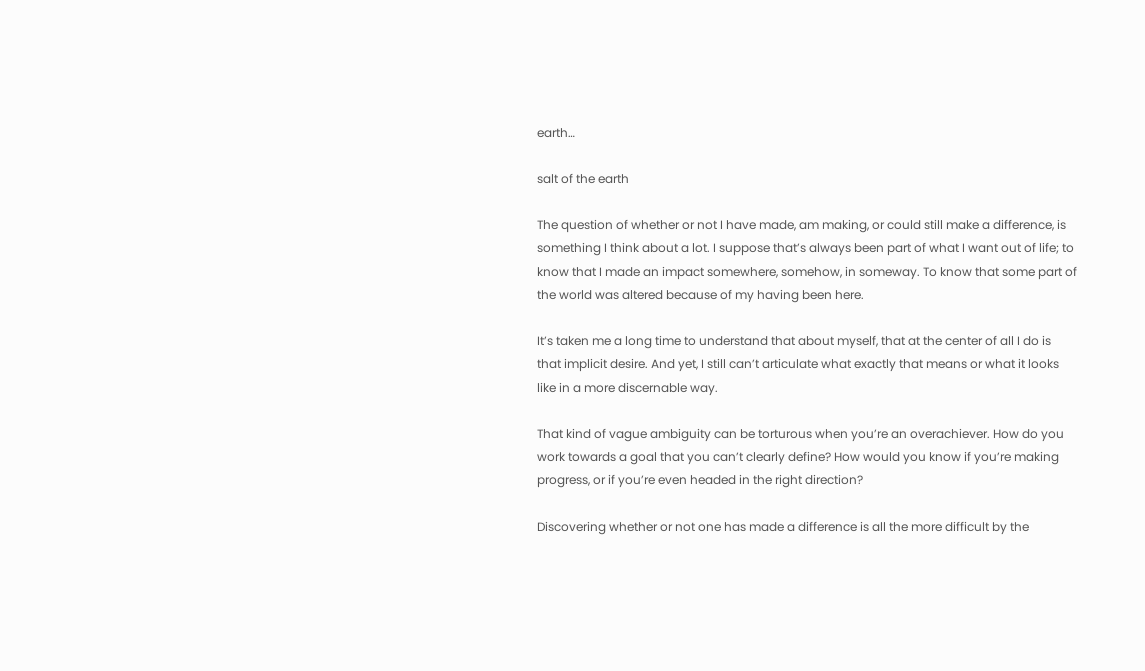earth…

salt of the earth

The question of whether or not I have made, am making, or could still make a difference, is something I think about a lot. I suppose that’s always been part of what I want out of life; to know that I made an impact somewhere, somehow, in someway. To know that some part of the world was altered because of my having been here.

It’s taken me a long time to understand that about myself, that at the center of all I do is that implicit desire. And yet, I still can’t articulate what exactly that means or what it looks like in a more discernable way.

That kind of vague ambiguity can be torturous when you’re an overachiever. How do you work towards a goal that you can’t clearly define? How would you know if you’re making progress, or if you’re even headed in the right direction?

Discovering whether or not one has made a difference is all the more difficult by the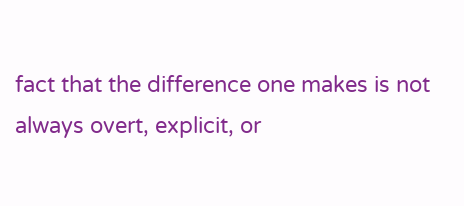fact that the difference one makes is not always overt, explicit, or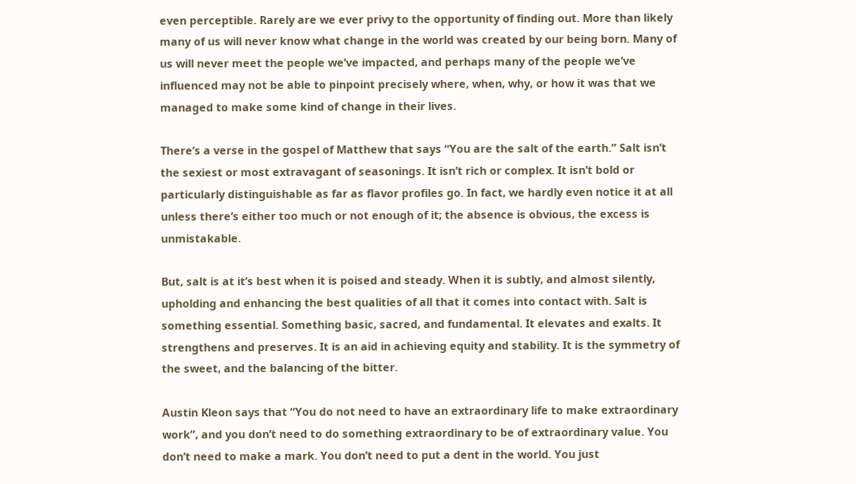even perceptible. Rarely are we ever privy to the opportunity of finding out. More than likely many of us will never know what change in the world was created by our being born. Many of us will never meet the people we’ve impacted, and perhaps many of the people we’ve influenced may not be able to pinpoint precisely where, when, why, or how it was that we managed to make some kind of change in their lives.

There’s a verse in the gospel of Matthew that says “You are the salt of the earth.” Salt isn’t the sexiest or most extravagant of seasonings. It isn’t rich or complex. It isn’t bold or particularly distinguishable as far as flavor profiles go. In fact, we hardly even notice it at all unless there’s either too much or not enough of it; the absence is obvious, the excess is unmistakable.

But, salt is at it’s best when it is poised and steady. When it is subtly, and almost silently, upholding and enhancing the best qualities of all that it comes into contact with. Salt is something essential. Something basic, sacred, and fundamental. It elevates and exalts. It strengthens and preserves. It is an aid in achieving equity and stability. It is the symmetry of the sweet, and the balancing of the bitter.

Austin Kleon says that “You do not need to have an extraordinary life to make extraordinary work”, and you don’t need to do something extraordinary to be of extraordinary value. You don’t need to make a mark. You don’t need to put a dent in the world. You just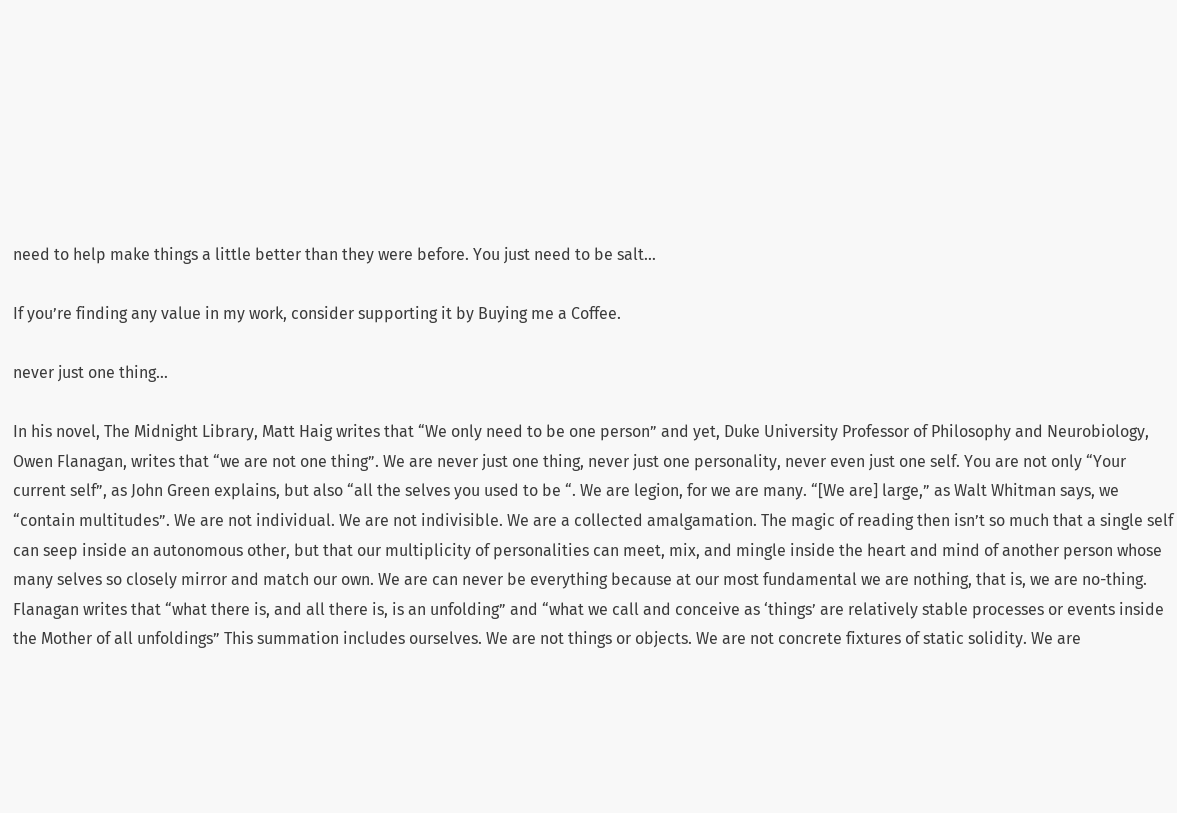need to help make things a little better than they were before. You just need to be salt…

If you’re finding any value in my work, consider supporting it by Buying me a Coffee.

never just one thing…

In his novel, The Midnight Library, Matt Haig writes that “We only need to be one person” and yet, Duke University Professor of Philosophy and Neurobiology, Owen Flanagan, writes that “we are not one thing”. We are never just one thing, never just one personality, never even just one self. You are not only “Your current self”, as John Green explains, but also “all the selves you used to be “. We are legion, for we are many. “[We are] large,” as Walt Whitman says, we “contain multitudes”. We are not individual. We are not indivisible. We are a collected amalgamation. The magic of reading then isn’t so much that a single self can seep inside an autonomous other, but that our multiplicity of personalities can meet, mix, and mingle inside the heart and mind of another person whose many selves so closely mirror and match our own. We are can never be everything because at our most fundamental we are nothing, that is, we are no-thing. Flanagan writes that “what there is, and all there is, is an unfolding” and “what we call and conceive as ‘things’ are relatively stable processes or events inside the Mother of all unfoldings” This summation includes ourselves. We are not things or objects. We are not concrete fixtures of static solidity. We are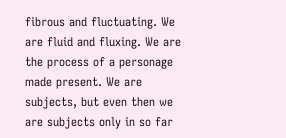fibrous and fluctuating. We are fluid and fluxing. We are the process of a personage made present. We are subjects, but even then we are subjects only in so far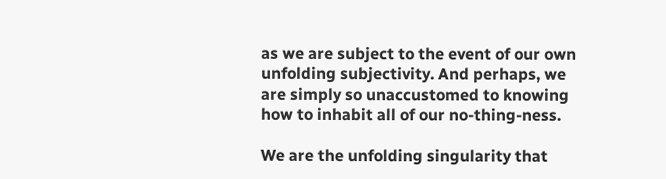as we are subject to the event of our own unfolding subjectivity. And perhaps, we are simply so unaccustomed to knowing how to inhabit all of our no-thing-ness.

We are the unfolding singularity that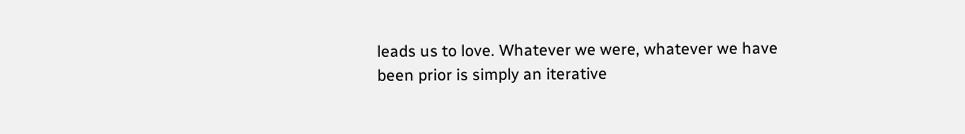leads us to love. Whatever we were, whatever we have been prior is simply an iterative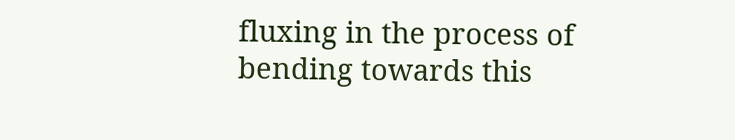fluxing in the process of bending towards this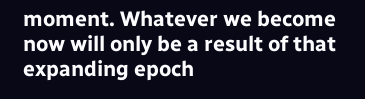moment. Whatever we become now will only be a result of that expanding epoch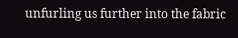unfurling us further into the fabric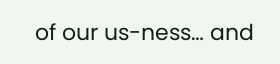of our us-ness… and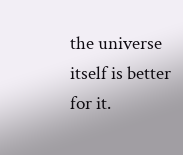the universe itself is better for it.